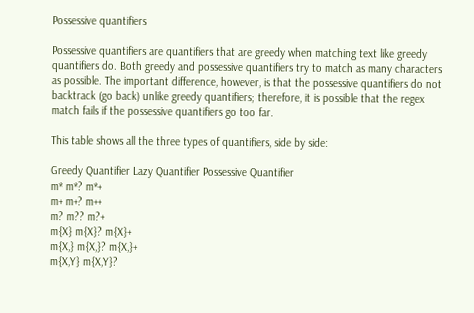Possessive quantifiers

Possessive quantifiers are quantifiers that are greedy when matching text like greedy quantifiers do. Both greedy and possessive quantifiers try to match as many characters as possible. The important difference, however, is that the possessive quantifiers do not backtrack (go back) unlike greedy quantifiers; therefore, it is possible that the regex match fails if the possessive quantifiers go too far.

This table shows all the three types of quantifiers, side by side:

Greedy Quantifier Lazy Quantifier Possessive Quantifier
m* m*? m*+
m+ m+? m++
m? m?? m?+
m{X} m{X}? m{X}+
m{X,} m{X,}? m{X,}+
m{X,Y} m{X,Y}?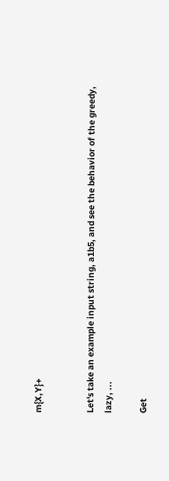m{X,Y}+


Let's take an example input string, a1b5, and see the behavior of the greedy, lazy, ...

Get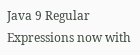Java 9 Regular Expressions now with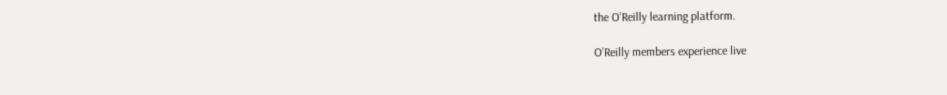the O’Reilly learning platform.

O’Reilly members experience live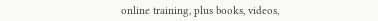online training, plus books, videos,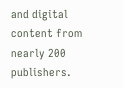and digital content from nearly 200 publishers.